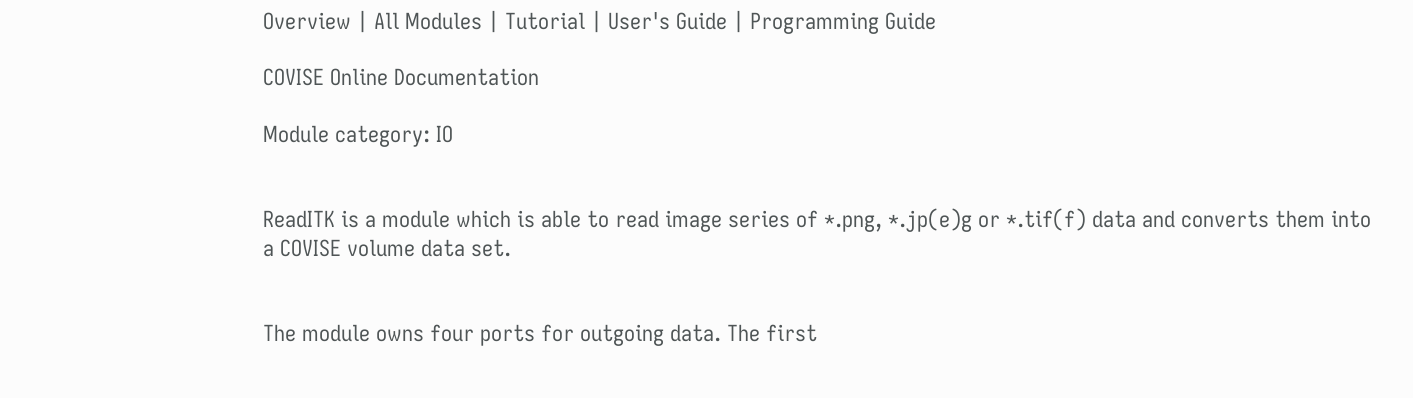Overview | All Modules | Tutorial | User's Guide | Programming Guide

COVISE Online Documentation

Module category: IO


ReadITK is a module which is able to read image series of *.png, *.jp(e)g or *.tif(f) data and converts them into a COVISE volume data set.


The module owns four ports for outgoing data. The first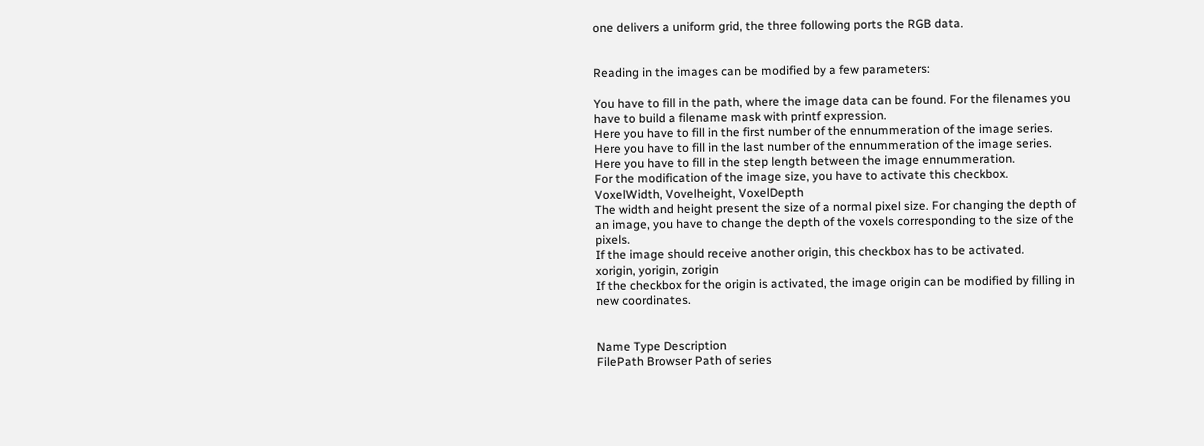one delivers a uniform grid, the three following ports the RGB data.


Reading in the images can be modified by a few parameters:

You have to fill in the path, where the image data can be found. For the filenames you have to build a filename mask with printf expression.
Here you have to fill in the first number of the ennummeration of the image series.
Here you have to fill in the last number of the ennummeration of the image series.
Here you have to fill in the step length between the image ennummeration.
For the modification of the image size, you have to activate this checkbox.
VoxelWidth, Vovelheight, VoxelDepth
The width and height present the size of a normal pixel size. For changing the depth of an image, you have to change the depth of the voxels corresponding to the size of the pixels.
If the image should receive another origin, this checkbox has to be activated.
xorigin, yorigin, zorigin
If the checkbox for the origin is activated, the image origin can be modified by filling in new coordinates.


Name Type Description
FilePath Browser Path of series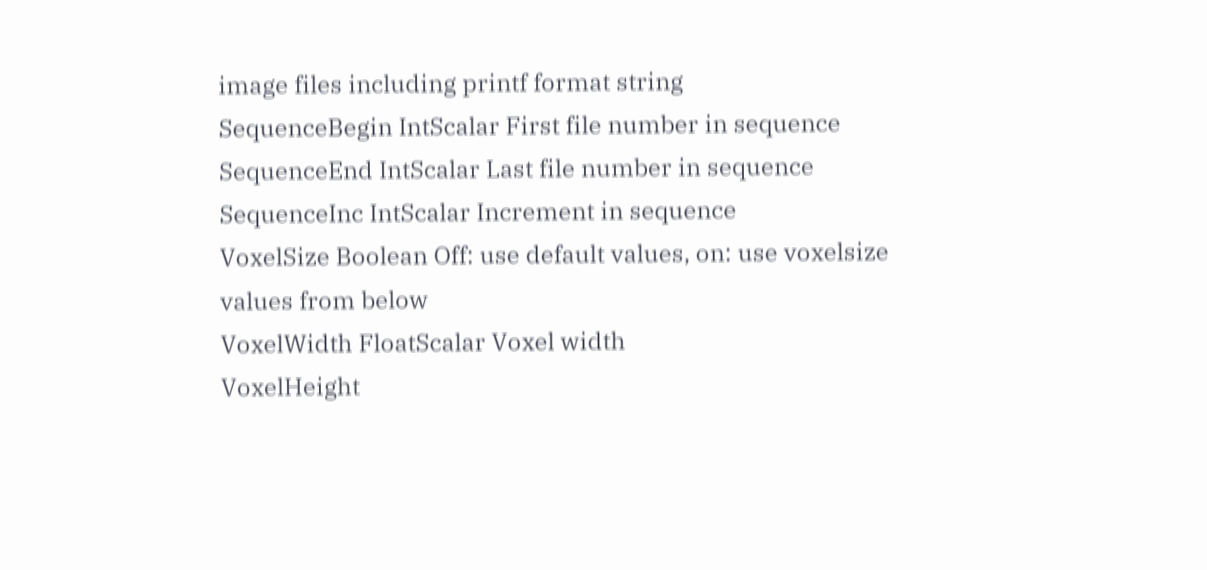image files including printf format string
SequenceBegin IntScalar First file number in sequence
SequenceEnd IntScalar Last file number in sequence
SequenceInc IntScalar Increment in sequence
VoxelSize Boolean Off: use default values, on: use voxelsize values from below
VoxelWidth FloatScalar Voxel width
VoxelHeight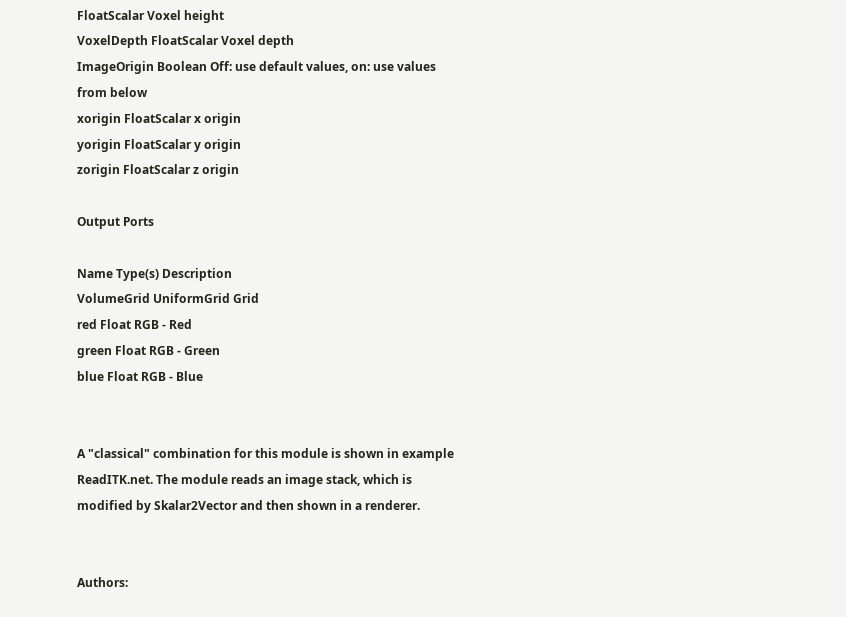FloatScalar Voxel height
VoxelDepth FloatScalar Voxel depth
ImageOrigin Boolean Off: use default values, on: use values from below
xorigin FloatScalar x origin
yorigin FloatScalar y origin
zorigin FloatScalar z origin

Output Ports

Name Type(s) Description
VolumeGrid UniformGrid Grid
red Float RGB - Red
green Float RGB - Green
blue Float RGB - Blue


A "classical" combination for this module is shown in example ReadITK.net. The module reads an image stack, which is modified by Skalar2Vector and then shown in a renderer.


Authors: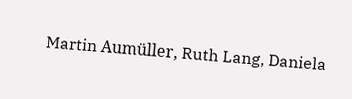Martin Aumüller, Ruth Lang, Daniela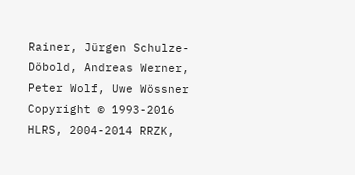Rainer, Jürgen Schulze-Döbold, Andreas Werner, Peter Wolf, Uwe Wössner
Copyright © 1993-2016 HLRS, 2004-2014 RRZK,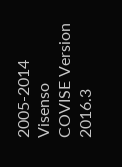2005-2014 Visenso
COVISE Version 2016.3